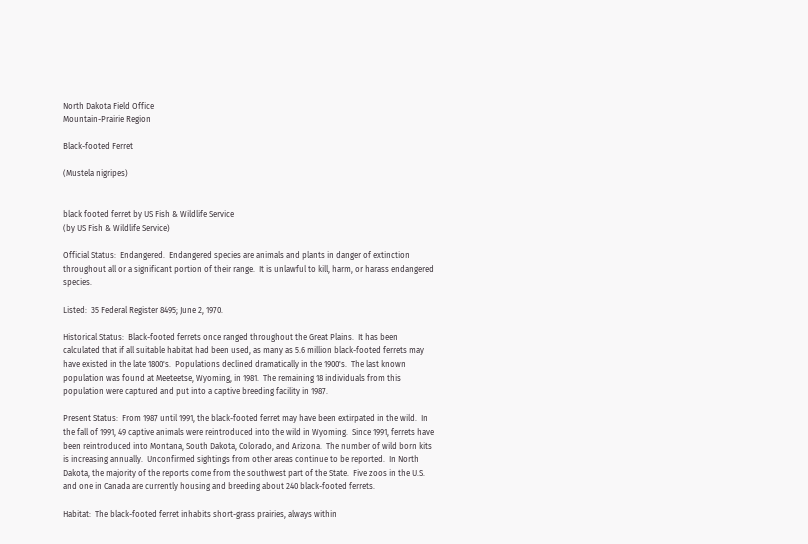North Dakota Field Office
Mountain-Prairie Region

Black-footed Ferret

(Mustela nigripes)


black footed ferret by US Fish & Wildlife Service
(by US Fish & Wildlife Service)

Official Status:  Endangered.  Endangered species are animals and plants in danger of extinction throughout all or a significant portion of their range.  It is unlawful to kill, harm, or harass endangered species.

Listed:  35 Federal Register 8495; June 2, 1970.

Historical Status:  Black-footed ferrets once ranged throughout the Great Plains.  It has been calculated that if all suitable habitat had been used, as many as 5.6 million black-footed ferrets may have existed in the late 1800's.  Populations declined dramatically in the 1900's.  The last known population was found at Meeteetse, Wyoming, in 1981.  The remaining 18 individuals from this population were captured and put into a captive breeding facility in 1987.

Present Status:  From 1987 until 1991, the black-footed ferret may have been extirpated in the wild.  In the fall of 1991, 49 captive animals were reintroduced into the wild in Wyoming.  Since 1991, ferrets have been reintroduced into Montana, South Dakota, Colorado, and Arizona.  The number of wild born kits is increasing annually.  Unconfirmed sightings from other areas continue to be reported.  In North Dakota, the majority of the reports come from the southwest part of the State.  Five zoos in the U.S. and one in Canada are currently housing and breeding about 240 black-footed ferrets.

Habitat:  The black-footed ferret inhabits short-grass prairies, always within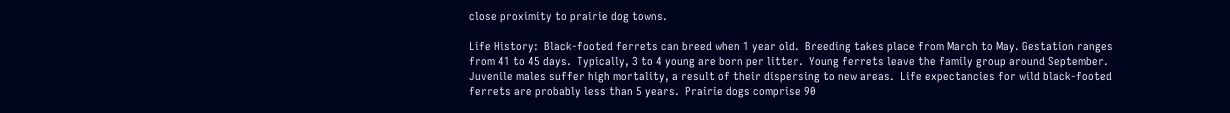close proximity to prairie dog towns.

Life History:  Black-footed ferrets can breed when 1 year old.  Breeding takes place from March to May. Gestation ranges from 41 to 45 days.  Typically, 3 to 4 young are born per litter.  Young ferrets leave the family group around September.  Juvenile males suffer high mortality, a result of their dispersing to new areas.  Life expectancies for wild black-footed ferrets are probably less than 5 years.  Prairie dogs comprise 90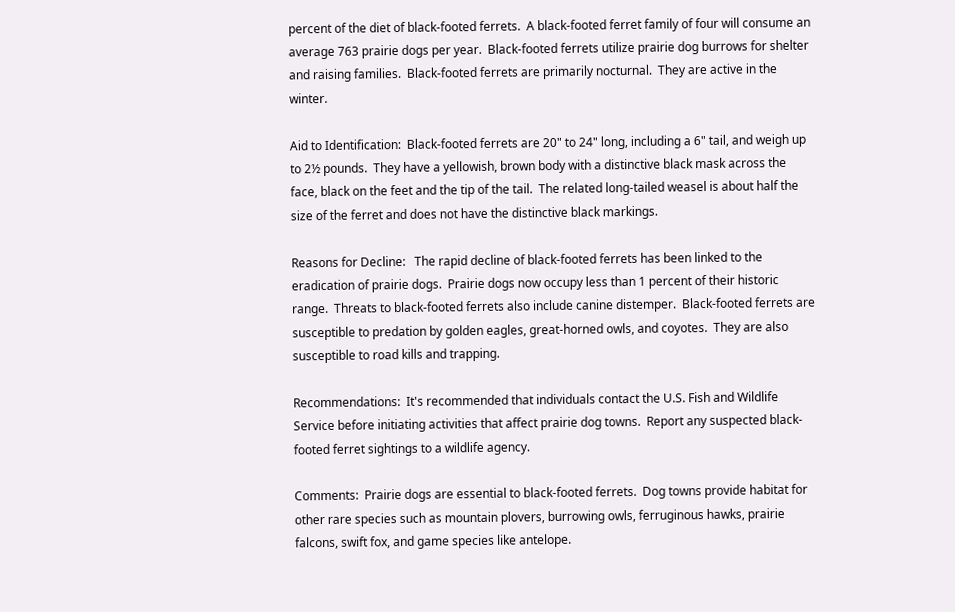percent of the diet of black-footed ferrets.  A black-footed ferret family of four will consume an average 763 prairie dogs per year.  Black-footed ferrets utilize prairie dog burrows for shelter and raising families.  Black-footed ferrets are primarily nocturnal.  They are active in the winter.

Aid to Identification:  Black-footed ferrets are 20" to 24" long, including a 6" tail, and weigh up to 2½ pounds.  They have a yellowish, brown body with a distinctive black mask across the face, black on the feet and the tip of the tail.  The related long-tailed weasel is about half the size of the ferret and does not have the distinctive black markings.

Reasons for Decline:   The rapid decline of black-footed ferrets has been linked to the eradication of prairie dogs.  Prairie dogs now occupy less than 1 percent of their historic range.  Threats to black-footed ferrets also include canine distemper.  Black-footed ferrets are susceptible to predation by golden eagles, great-horned owls, and coyotes.  They are also susceptible to road kills and trapping.

Recommendations:  It's recommended that individuals contact the U.S. Fish and Wildlife Service before initiating activities that affect prairie dog towns.  Report any suspected black-footed ferret sightings to a wildlife agency.

Comments:  Prairie dogs are essential to black-footed ferrets.  Dog towns provide habitat for other rare species such as mountain plovers, burrowing owls, ferruginous hawks, prairie falcons, swift fox, and game species like antelope.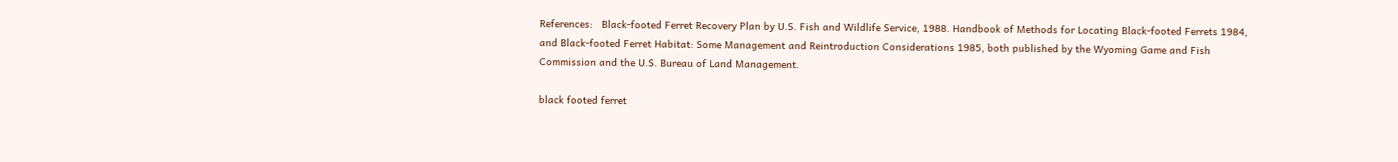References:   Black-footed Ferret Recovery Plan by U.S. Fish and Wildlife Service, 1988. Handbook of Methods for Locating Black-footed Ferrets 1984, and Black-footed Ferret Habitat: Some Management and Reintroduction Considerations 1985, both published by the Wyoming Game and Fish Commission and the U.S. Bureau of Land Management.

black footed ferret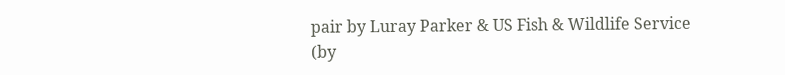pair by Luray Parker & US Fish & Wildlife Service
(by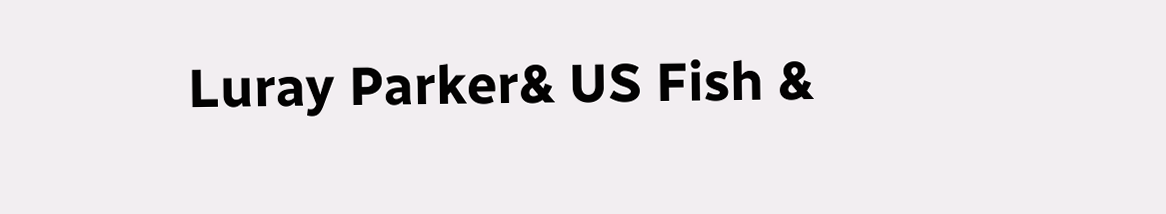Luray Parker& US Fish &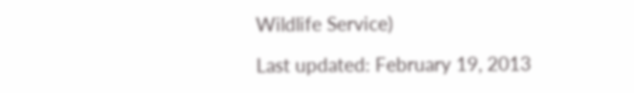Wildlife Service)

Last updated: February 19, 2013